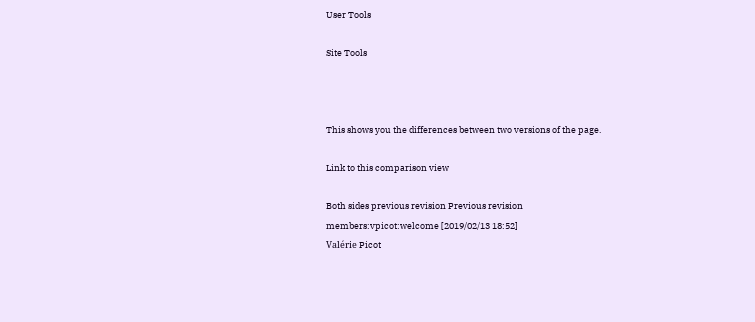User Tools

Site Tools



This shows you the differences between two versions of the page.

Link to this comparison view

Both sides previous revision Previous revision
members:vpicot:welcome [2019/02/13 18:52]
Valérie Picot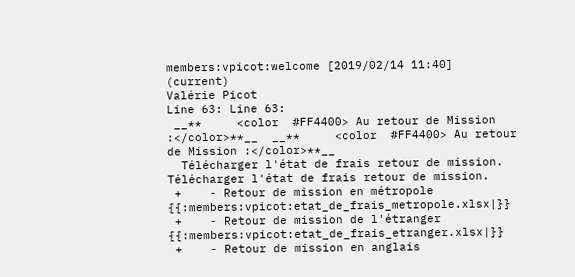members:vpicot:welcome [2019/02/14 11:40] (current)
Valérie Picot
Line 63: Line 63:
 __**     <color  #FF4400> Au retour de Mission :</color>**__  __**     <color  #FF4400> Au retour de Mission :</color>**__
  Télécharger l'état de frais retour de mission.    Télécharger l'état de frais retour de mission.
 +    - Retour de mission en métropole {{:members:vpicot:etat_de_frais_metropole.xlsx|}}
 +    - Retour de mission de l'étranger {{:members:vpicot:etat_de_frais_etranger.xlsx|}}
 +    - Retour de mission en anglais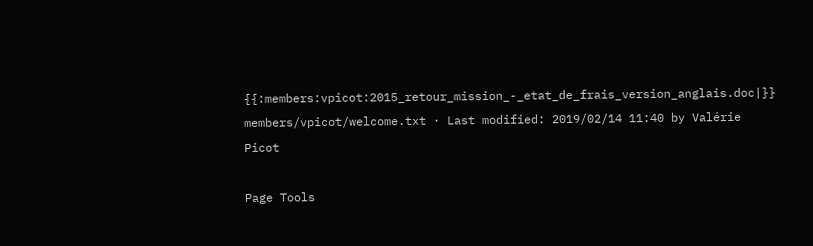{{:members:vpicot:2015_retour_mission_-_etat_de_frais_version_anglais.doc|}}
members/vpicot/welcome.txt · Last modified: 2019/02/14 11:40 by Valérie Picot

Page Tools